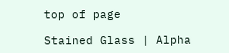top of page

Stained Glass | Alpha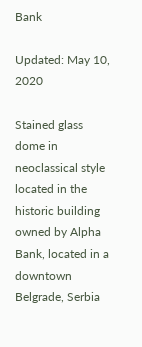Bank

Updated: May 10, 2020

Stained glass dome in neoclassical style located in the historic building owned by Alpha Bank, located in a downtown Belgrade, Serbia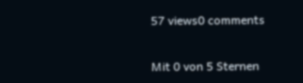57 views0 comments


Mit 0 von 5 Sternen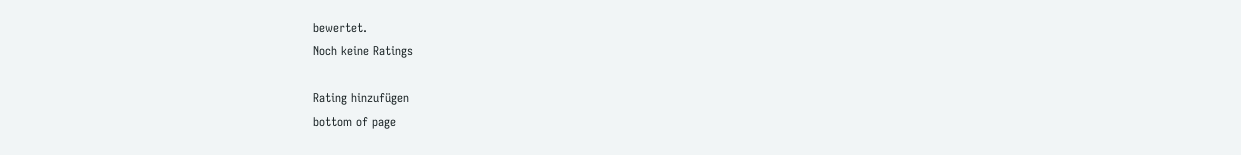bewertet.
Noch keine Ratings

Rating hinzufügen
bottom of page